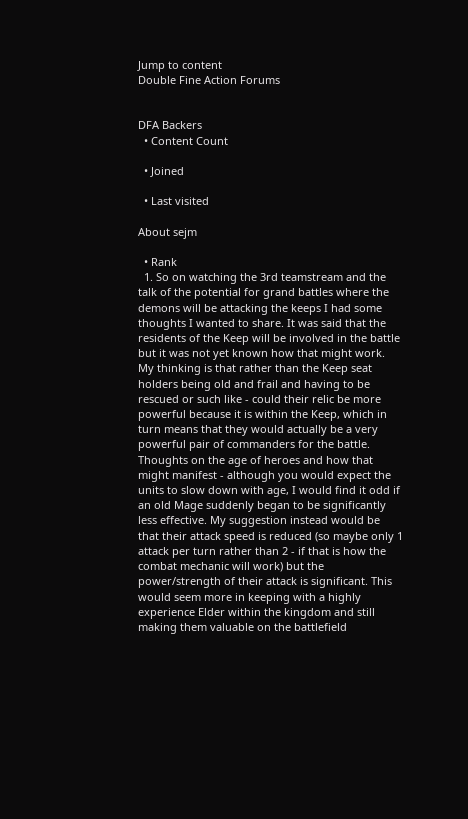Jump to content
Double Fine Action Forums


DFA Backers
  • Content Count

  • Joined

  • Last visited

About sejm

  • Rank
  1. So on watching the 3rd teamstream and the talk of the potential for grand battles where the demons will be attacking the keeps I had some thoughts I wanted to share. It was said that the residents of the Keep will be involved in the battle but it was not yet known how that might work. My thinking is that rather than the Keep seat holders being old and frail and having to be rescued or such like - could their relic be more powerful because it is within the Keep, which in turn means that they would actually be a very powerful pair of commanders for the battle. Thoughts on the age of heroes and how that might manifest - although you would expect the units to slow down with age, I would find it odd if an old Mage suddenly began to be significantly less effective. My suggestion instead would be that their attack speed is reduced (so maybe only 1 attack per turn rather than 2 - if that is how the combat mechanic will work) but the power/strength of their attack is significant. This would seem more in keeping with a highly experience Elder within the kingdom and still making them valuable on the battlefield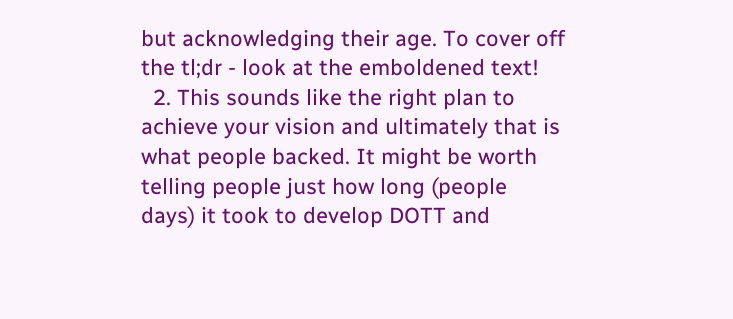but acknowledging their age. To cover off the tl;dr - look at the emboldened text!
  2. This sounds like the right plan to achieve your vision and ultimately that is what people backed. It might be worth telling people just how long (people days) it took to develop DOTT and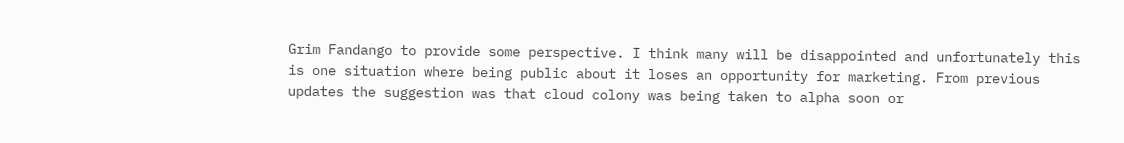Grim Fandango to provide some perspective. I think many will be disappointed and unfortunately this is one situation where being public about it loses an opportunity for marketing. From previous updates the suggestion was that cloud colony was being taken to alpha soon or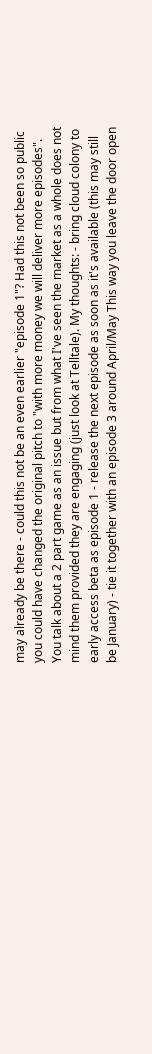may already be there - could this not be an even earlier "episode 1"? Had this not been so public you could have changed the original pitch to "with more money we will deliver more episodes". You talk about a 2 part game as an issue but from what I've seen the market as a whole does not mind them provided they are engaging (just look at Telltale). My thoughts: - bring cloud colony to early access beta as episode 1 - release the next episode as soon as it's available (this may still be January) - tie it together with an episode 3 around April/May This way you leave the door open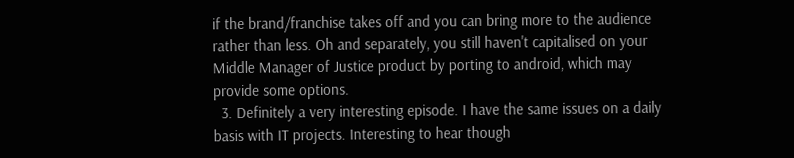if the brand/franchise takes off and you can bring more to the audience rather than less. Oh and separately, you still haven't capitalised on your Middle Manager of Justice product by porting to android, which may provide some options.
  3. Definitely a very interesting episode. I have the same issues on a daily basis with IT projects. Interesting to hear though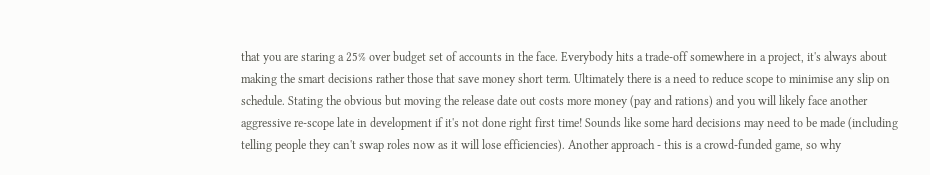that you are staring a 25% over budget set of accounts in the face. Everybody hits a trade-off somewhere in a project, it's always about making the smart decisions rather those that save money short term. Ultimately there is a need to reduce scope to minimise any slip on schedule. Stating the obvious but moving the release date out costs more money (pay and rations) and you will likely face another aggressive re-scope late in development if it's not done right first time! Sounds like some hard decisions may need to be made (including telling people they can't swap roles now as it will lose efficiencies). Another approach - this is a crowd-funded game, so why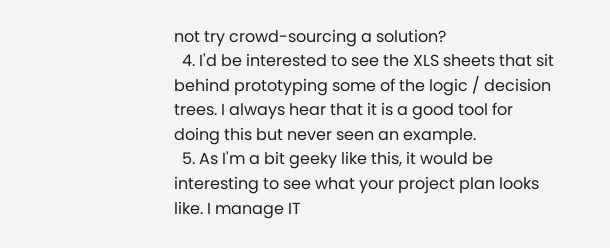not try crowd-sourcing a solution?
  4. I'd be interested to see the XLS sheets that sit behind prototyping some of the logic / decision trees. I always hear that it is a good tool for doing this but never seen an example.
  5. As I'm a bit geeky like this, it would be interesting to see what your project plan looks like. I manage IT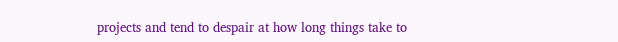projects and tend to despair at how long things take to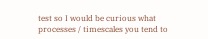test so I would be curious what processes / timescales you tend to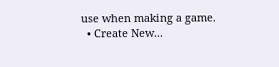use when making a game.
  • Create New...